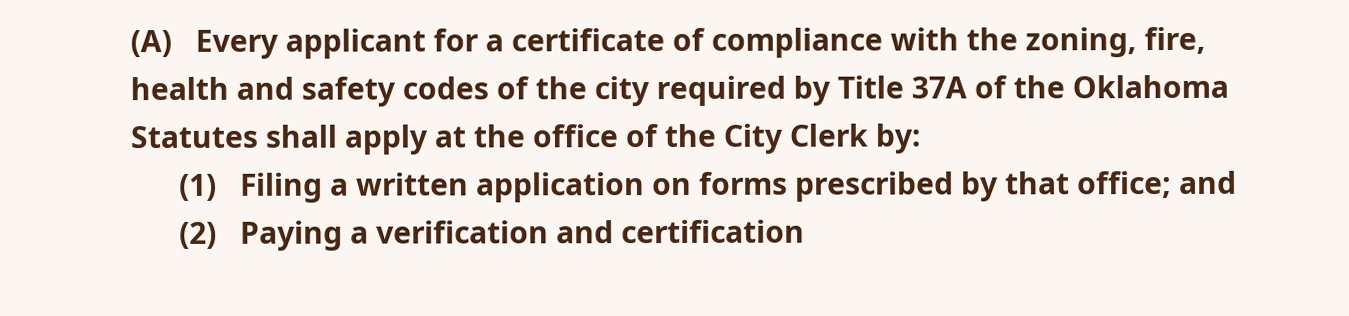(A)   Every applicant for a certificate of compliance with the zoning, fire, health and safety codes of the city required by Title 37A of the Oklahoma Statutes shall apply at the office of the City Clerk by:
      (1)   Filing a written application on forms prescribed by that office; and
      (2)   Paying a verification and certification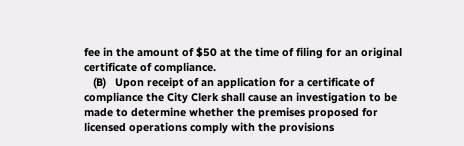fee in the amount of $50 at the time of filing for an original certificate of compliance.
   (B)   Upon receipt of an application for a certificate of compliance the City Clerk shall cause an investigation to be made to determine whether the premises proposed for licensed operations comply with the provisions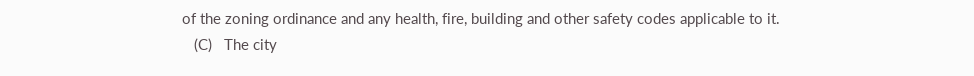of the zoning ordinance and any health, fire, building and other safety codes applicable to it.
   (C)   The city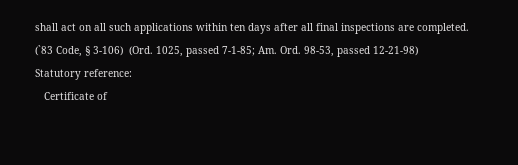shall act on all such applications within ten days after all final inspections are completed.
(`83 Code, § 3-106)  (Ord. 1025, passed 7-1-85; Am. Ord. 98-53, passed 12-21-98)
Statutory reference:
   Certificate of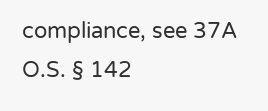compliance, see 37A O.S. § 142